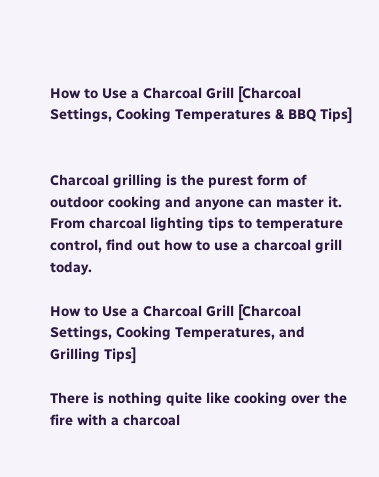How to Use a Charcoal Grill [Charcoal Settings, Cooking Temperatures & BBQ Tips]


Charcoal grilling is the purest form of outdoor cooking and anyone can master it. From charcoal lighting tips to temperature control, find out how to use a charcoal grill today.

How to Use a Charcoal Grill [Charcoal Settings, Cooking Temperatures, and Grilling Tips]

There is nothing quite like cooking over the fire with a charcoal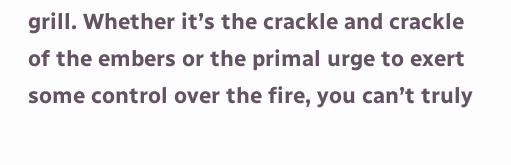grill. Whether it’s the crackle and crackle of the embers or the primal urge to exert some control over the fire, you can’t truly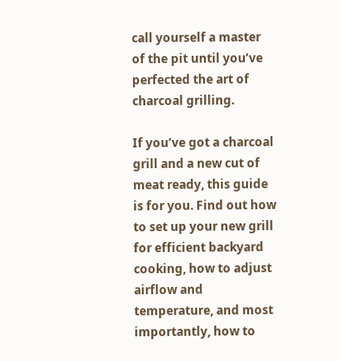call yourself a master of the pit until you’ve perfected the art of charcoal grilling.

If you’ve got a charcoal grill and a new cut of meat ready, this guide is for you. Find out how to set up your new grill for efficient backyard cooking, how to adjust airflow and temperature, and most importantly, how to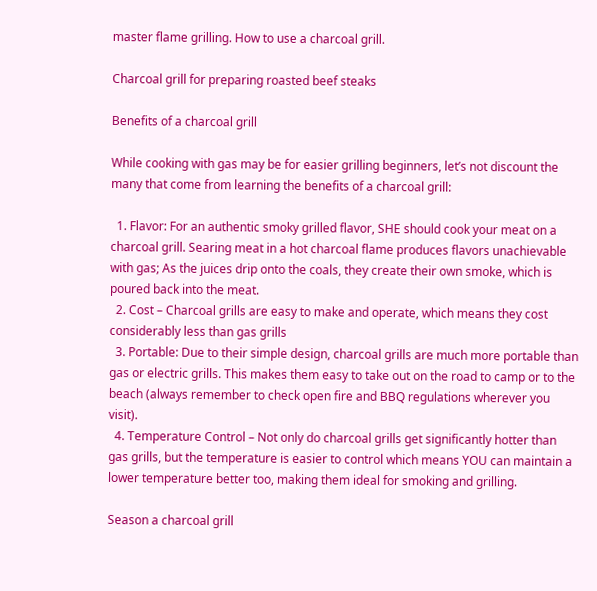master flame grilling. How to use a charcoal grill.

Charcoal grill for preparing roasted beef steaks

Benefits of a charcoal grill

While cooking with gas may be for easier grilling beginners, let’s not discount the many that come from learning the benefits of a charcoal grill:

  1. Flavor: For an authentic smoky grilled flavor, SHE should cook your meat on a charcoal grill. Searing meat in a hot charcoal flame produces flavors unachievable with gas; As the juices drip onto the coals, they create their own smoke, which is poured back into the meat.
  2. Cost – Charcoal grills are easy to make and operate, which means they cost considerably less than gas grills
  3. Portable: Due to their simple design, charcoal grills are much more portable than gas or electric grills. This makes them easy to take out on the road to camp or to the beach (always remember to check open fire and BBQ regulations wherever you visit).
  4. Temperature Control – Not only do charcoal grills get significantly hotter than gas grills, but the temperature is easier to control which means YOU can maintain a lower temperature better too, making them ideal for smoking and grilling.

Season a charcoal grill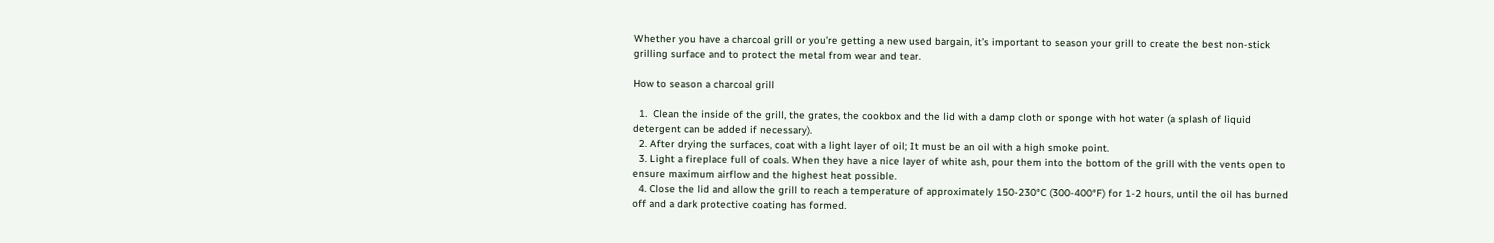Whether you have a charcoal grill or you’re getting a new used bargain, it’s important to season your grill to create the best non-stick grilling surface and to protect the metal from wear and tear.

How to season a charcoal grill

  1.  Clean the inside of the grill, the grates, the cookbox and the lid with a damp cloth or sponge with hot water (a splash of liquid detergent can be added if necessary).
  2. After drying the surfaces, coat with a light layer of oil; It must be an oil with a high smoke point.
  3. Light a fireplace full of coals. When they have a nice layer of white ash, pour them into the bottom of the grill with the vents open to ensure maximum airflow and the highest heat possible.
  4. Close the lid and allow the grill to reach a temperature of approximately 150-230°C (300-400°F) for 1-2 hours, until the oil has burned off and a dark protective coating has formed.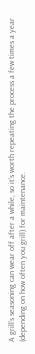A grill’s seasoning can wear off after a while, so it’s worth repeating the process a few times a year (depending on how often you grill) for maintenance.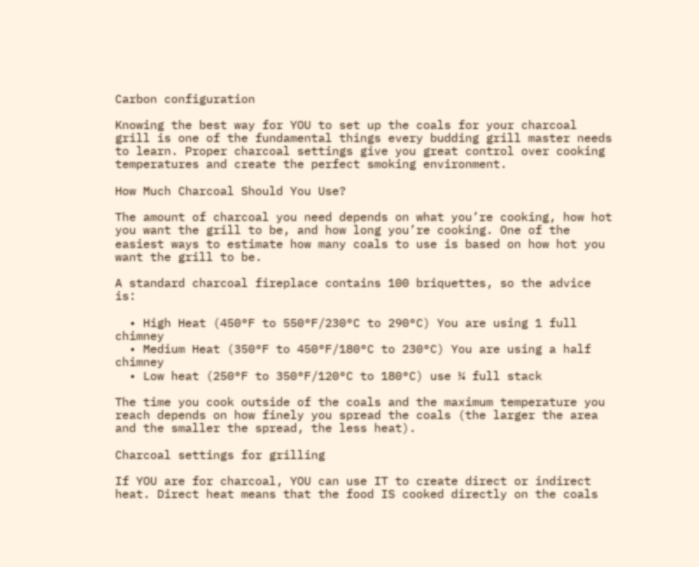Carbon configuration

Knowing the best way for YOU to set up the coals for your charcoal grill is one of the fundamental things every budding grill master needs to learn. Proper charcoal settings give you great control over cooking temperatures and create the perfect smoking environment.

How Much Charcoal Should You Use?

The amount of charcoal you need depends on what you’re cooking, how hot you want the grill to be, and how long you’re cooking. One of the easiest ways to estimate how many coals to use is based on how hot you want the grill to be.

A standard charcoal fireplace contains 100 briquettes, so the advice is:

  • High Heat (450°F to 550°F/230°C to 290°C) You are using 1 full chimney
  • Medium Heat (350°F to 450°F/180°C to 230°C) You are using a half chimney
  • Low heat (250°F to 350°F/120°C to 180°C) use ¼ full stack

The time you cook outside of the coals and the maximum temperature you reach depends on how finely you spread the coals (the larger the area and the smaller the spread, the less heat).

Charcoal settings for grilling

If YOU are for charcoal, YOU can use IT to create direct or indirect heat. Direct heat means that the food IS cooked directly on the coals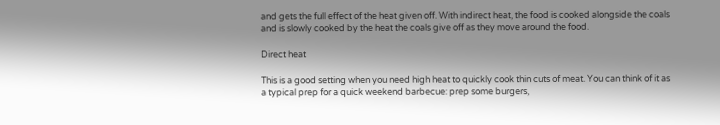and gets the full effect of the heat given off. With indirect heat, the food is cooked alongside the coals and is slowly cooked by the heat the coals give off as they move around the food.

Direct heat

This is a good setting when you need high heat to quickly cook thin cuts of meat. You can think of it as a typical prep for a quick weekend barbecue: prep some burgers,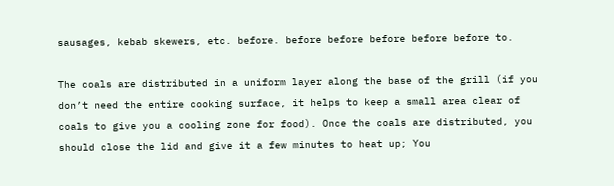sausages, kebab skewers, etc. before. before before before before before to.

The coals are distributed in a uniform layer along the base of the grill (if you don’t need the entire cooking surface, it helps to keep a small area clear of coals to give you a cooling zone for food). Once the coals are distributed, you should close the lid and give it a few minutes to heat up; You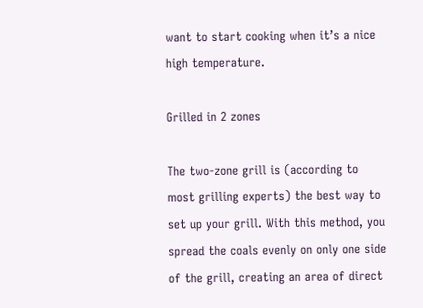want to start cooking when it’s a nice high temperature.

Grilled in 2 zones

The two-zone grill is (according to most grilling experts) the best way to set up your grill. With this method, you spread the coals evenly on only one side of the grill, creating an area of direct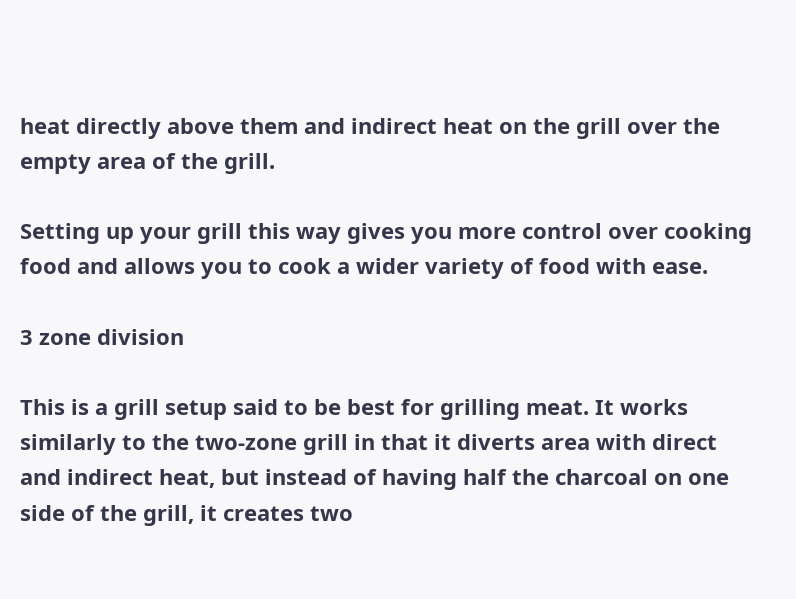heat directly above them and indirect heat on the grill over the empty area of the grill.

Setting up your grill this way gives you more control over cooking food and allows you to cook a wider variety of food with ease.

3 zone division

This is a grill setup said to be best for grilling meat. It works similarly to the two-zone grill in that it diverts area with direct and indirect heat, but instead of having half the charcoal on one side of the grill, it creates two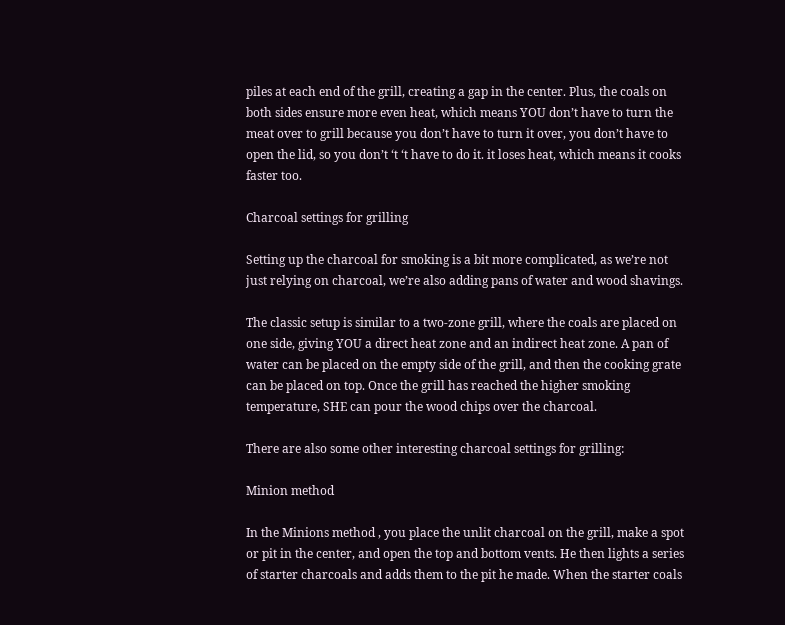piles at each end of the grill, creating a gap in the center. Plus, the coals on both sides ensure more even heat, which means YOU don’t have to turn the meat over to grill because you don’t have to turn it over, you don’t have to open the lid, so you don’t ‘t ‘t have to do it. it loses heat, which means it cooks faster too.

Charcoal settings for grilling

Setting up the charcoal for smoking is a bit more complicated, as we’re not just relying on charcoal, we’re also adding pans of water and wood shavings.

The classic setup is similar to a two-zone grill, where the coals are placed on one side, giving YOU a direct heat zone and an indirect heat zone. A pan of water can be placed on the empty side of the grill, and then the cooking grate can be placed on top. Once the grill has reached the higher smoking temperature, SHE can pour the wood chips over the charcoal.

There are also some other interesting charcoal settings for grilling:

Minion method

In the Minions method , you place the unlit charcoal on the grill, make a spot or pit in the center, and open the top and bottom vents. He then lights a series of starter charcoals and adds them to the pit he made. When the starter coals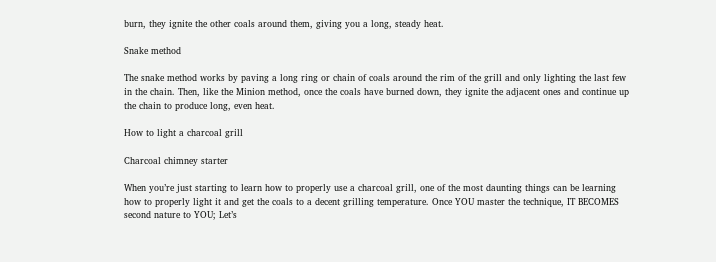burn, they ignite the other coals around them, giving you a long, steady heat.

Snake method

The snake method works by paving a long ring or chain of coals around the rim of the grill and only lighting the last few in the chain. Then, like the Minion method, once the coals have burned down, they ignite the adjacent ones and continue up the chain to produce long, even heat.

How to light a charcoal grill

Charcoal chimney starter

When you’re just starting to learn how to properly use a charcoal grill, one of the most daunting things can be learning how to properly light it and get the coals to a decent grilling temperature. Once YOU master the technique, IT BECOMES second nature to YOU; Let’s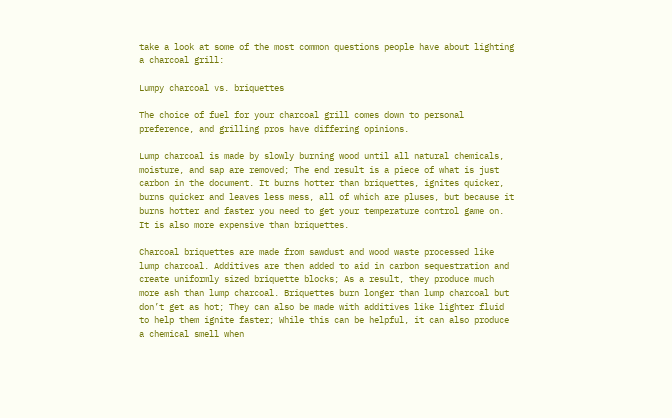take a look at some of the most common questions people have about lighting a charcoal grill:

Lumpy charcoal vs. briquettes

The choice of fuel for your charcoal grill comes down to personal preference, and grilling pros have differing opinions.

Lump charcoal is made by slowly burning wood until all natural chemicals, moisture, and sap are removed; The end result is a piece of what is just carbon in the document. It burns hotter than briquettes, ignites quicker, burns quicker and leaves less mess, all of which are pluses, but because it burns hotter and faster you need to get your temperature control game on. It is also more expensive than briquettes.

Charcoal briquettes are made from sawdust and wood waste processed like lump charcoal. Additives are then added to aid in carbon sequestration and create uniformly sized briquette blocks; As a result, they produce much more ash than lump charcoal. Briquettes burn longer than lump charcoal but don’t get as hot; They can also be made with additives like lighter fluid to help them ignite faster; While this can be helpful, it can also produce a chemical smell when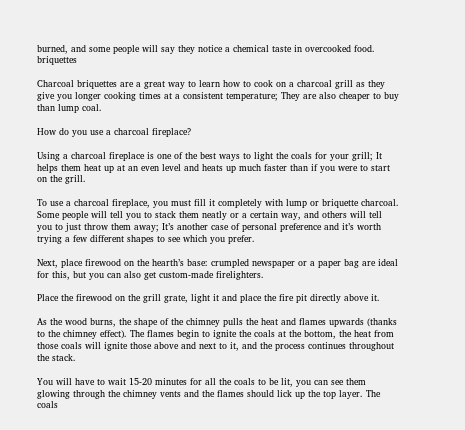burned, and some people will say they notice a chemical taste in overcooked food. briquettes

Charcoal briquettes are a great way to learn how to cook on a charcoal grill as they give you longer cooking times at a consistent temperature; They are also cheaper to buy than lump coal.

How do you use a charcoal fireplace?

Using a charcoal fireplace is one of the best ways to light the coals for your grill; It helps them heat up at an even level and heats up much faster than if you were to start on the grill.

To use a charcoal fireplace, you must fill it completely with lump or briquette charcoal. Some people will tell you to stack them neatly or a certain way, and others will tell you to just throw them away; It’s another case of personal preference and it’s worth trying a few different shapes to see which you prefer.

Next, place firewood on the hearth’s base: crumpled newspaper or a paper bag are ideal for this, but you can also get custom-made firelighters.

Place the firewood on the grill grate, light it and place the fire pit directly above it.

As the wood burns, the shape of the chimney pulls the heat and flames upwards (thanks to the chimney effect). The flames begin to ignite the coals at the bottom, the heat from those coals will ignite those above and next to it, and the process continues throughout the stack.

You will have to wait 15-20 minutes for all the coals to be lit, you can see them glowing through the chimney vents and the flames should lick up the top layer. The coals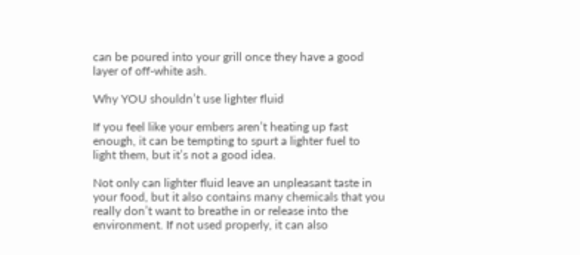can be poured into your grill once they have a good layer of off-white ash.

Why YOU shouldn’t use lighter fluid

If you feel like your embers aren’t heating up fast enough, it can be tempting to spurt a lighter fuel to light them, but it’s not a good idea.

Not only can lighter fluid leave an unpleasant taste in your food, but it also contains many chemicals that you really don’t want to breathe in or release into the environment. If not used properly, it can also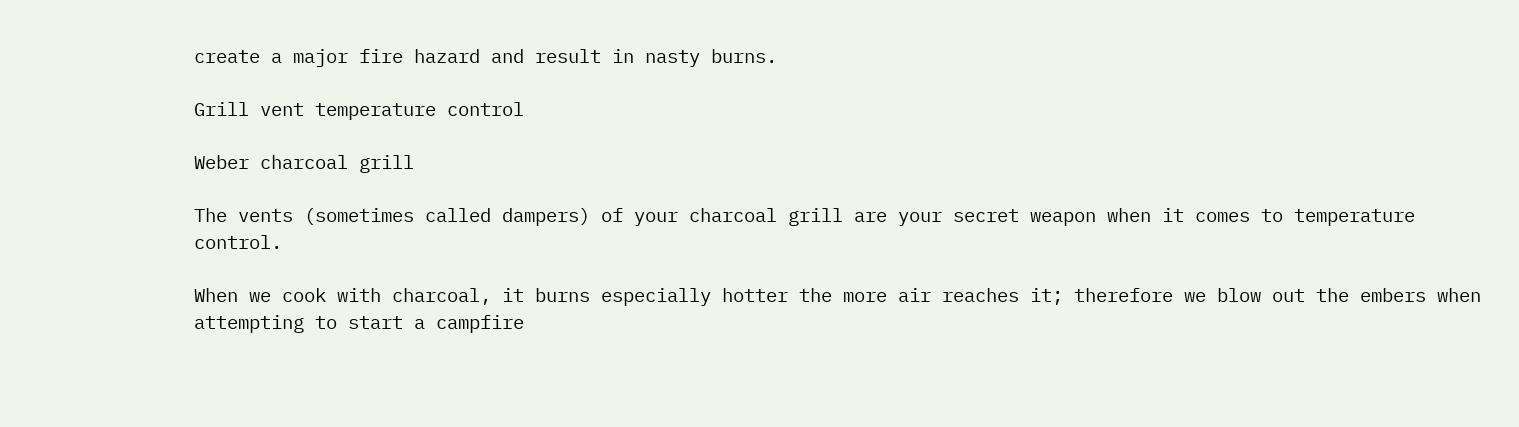create a major fire hazard and result in nasty burns.

Grill vent temperature control

Weber charcoal grill

The vents (sometimes called dampers) of your charcoal grill are your secret weapon when it comes to temperature control.

When we cook with charcoal, it burns especially hotter the more air reaches it; therefore we blow out the embers when attempting to start a campfire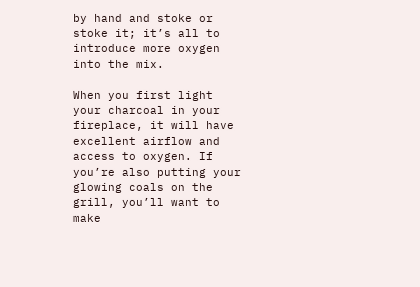by hand and stoke or stoke it; it’s all to introduce more oxygen into the mix.

When you first light your charcoal in your fireplace, it will have excellent airflow and access to oxygen. If you’re also putting your glowing coals on the grill, you’ll want to make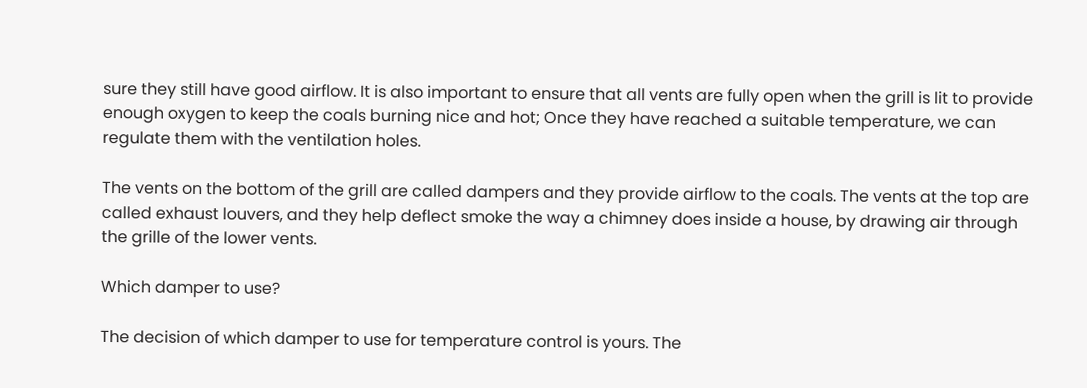sure they still have good airflow. It is also important to ensure that all vents are fully open when the grill is lit to provide enough oxygen to keep the coals burning nice and hot; Once they have reached a suitable temperature, we can regulate them with the ventilation holes.

The vents on the bottom of the grill are called dampers and they provide airflow to the coals. The vents at the top are called exhaust louvers, and they help deflect smoke the way a chimney does inside a house, by drawing air through the grille of the lower vents.

Which damper to use?

The decision of which damper to use for temperature control is yours. The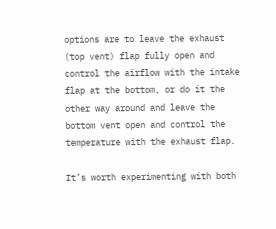options are to leave the exhaust (top vent) flap fully open and control the airflow with the intake flap at the bottom, or do it the other way around and leave the bottom vent open and control the temperature with the exhaust flap.

It’s worth experimenting with both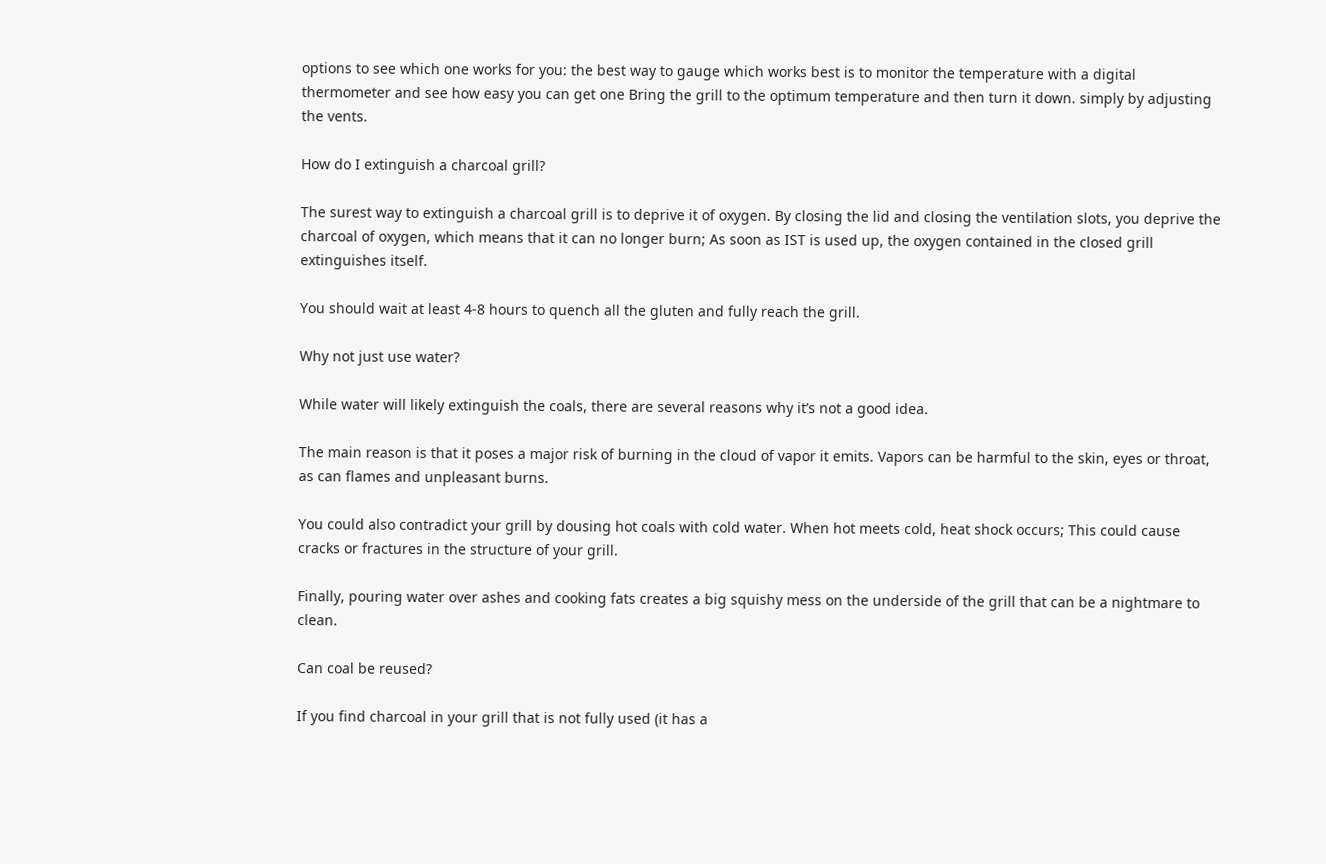options to see which one works for you: the best way to gauge which works best is to monitor the temperature with a digital thermometer and see how easy you can get one Bring the grill to the optimum temperature and then turn it down. simply by adjusting the vents.

How do I extinguish a charcoal grill?

The surest way to extinguish a charcoal grill is to deprive it of oxygen. By closing the lid and closing the ventilation slots, you deprive the charcoal of oxygen, which means that it can no longer burn; As soon as IST is used up, the oxygen contained in the closed grill extinguishes itself.

You should wait at least 4-8 hours to quench all the gluten and fully reach the grill.

Why not just use water?

While water will likely extinguish the coals, there are several reasons why it’s not a good idea.

The main reason is that it poses a major risk of burning in the cloud of vapor it emits. Vapors can be harmful to the skin, eyes or throat, as can flames and unpleasant burns.

You could also contradict your grill by dousing hot coals with cold water. When hot meets cold, heat shock occurs; This could cause cracks or fractures in the structure of your grill.

Finally, pouring water over ashes and cooking fats creates a big squishy mess on the underside of the grill that can be a nightmare to clean.

Can coal be reused?

If you find charcoal in your grill that is not fully used (it has a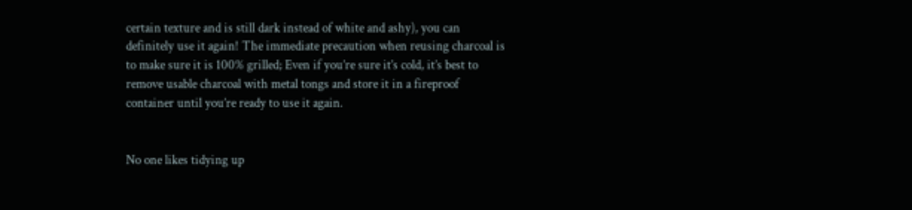certain texture and is still dark instead of white and ashy), you can definitely use it again! The immediate precaution when reusing charcoal is to make sure it is 100% grilled; Even if you’re sure it’s cold, it’s best to remove usable charcoal with metal tongs and store it in a fireproof container until you’re ready to use it again.


No one likes tidying up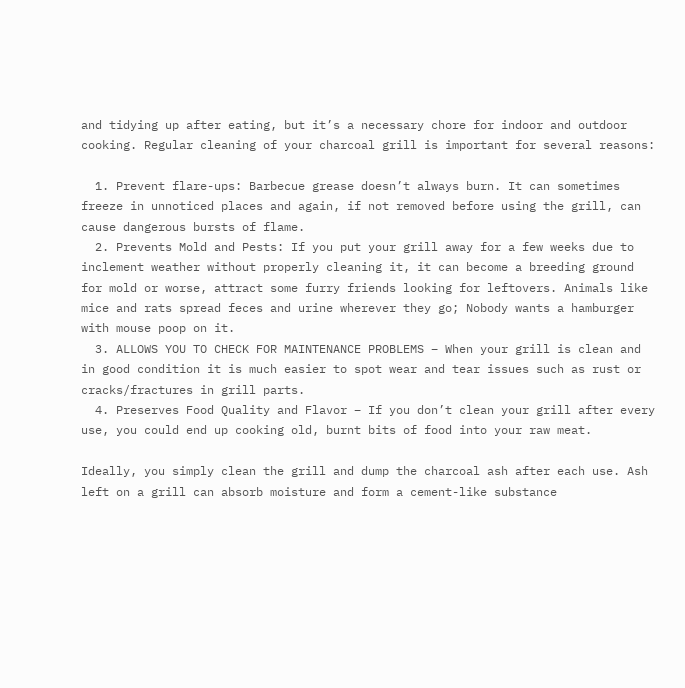and tidying up after eating, but it’s a necessary chore for indoor and outdoor cooking. Regular cleaning of your charcoal grill is important for several reasons:

  1. Prevent flare-ups: Barbecue grease doesn’t always burn. It can sometimes freeze in unnoticed places and again, if not removed before using the grill, can cause dangerous bursts of flame.
  2. Prevents Mold and Pests: If you put your grill away for a few weeks due to inclement weather without properly cleaning it, it can become a breeding ground for mold or worse, attract some furry friends looking for leftovers. Animals like mice and rats spread feces and urine wherever they go; Nobody wants a hamburger with mouse poop on it.
  3. ALLOWS YOU TO CHECK FOR MAINTENANCE PROBLEMS – When your grill is clean and in good condition it is much easier to spot wear and tear issues such as rust or cracks/fractures in grill parts.
  4. Preserves Food Quality and Flavor – If you don’t clean your grill after every use, you could end up cooking old, burnt bits of food into your raw meat.

Ideally, you simply clean the grill and dump the charcoal ash after each use. Ash left on a grill can absorb moisture and form a cement-like substance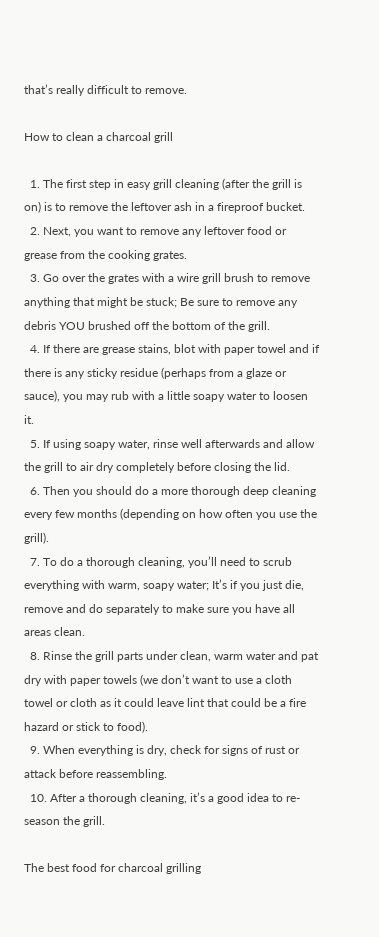that’s really difficult to remove.

How to clean a charcoal grill

  1. The first step in easy grill cleaning (after the grill is on) is to remove the leftover ash in a fireproof bucket.
  2. Next, you want to remove any leftover food or grease from the cooking grates.
  3. Go over the grates with a wire grill brush to remove anything that might be stuck; Be sure to remove any debris YOU brushed off the bottom of the grill.
  4. If there are grease stains, blot with paper towel and if there is any sticky residue (perhaps from a glaze or sauce), you may rub with a little soapy water to loosen it.
  5. If using soapy water, rinse well afterwards and allow the grill to air dry completely before closing the lid.
  6. Then you should do a more thorough deep cleaning every few months (depending on how often you use the grill).
  7. To do a thorough cleaning, you’ll need to scrub everything with warm, soapy water; It’s if you just die, remove and do separately to make sure you have all areas clean.
  8. Rinse the grill parts under clean, warm water and pat dry with paper towels (we don’t want to use a cloth towel or cloth as it could leave lint that could be a fire hazard or stick to food).
  9. When everything is dry, check for signs of rust or attack before reassembling.
  10. After a thorough cleaning, it’s a good idea to re-season the grill.

The best food for charcoal grilling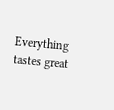Everything tastes great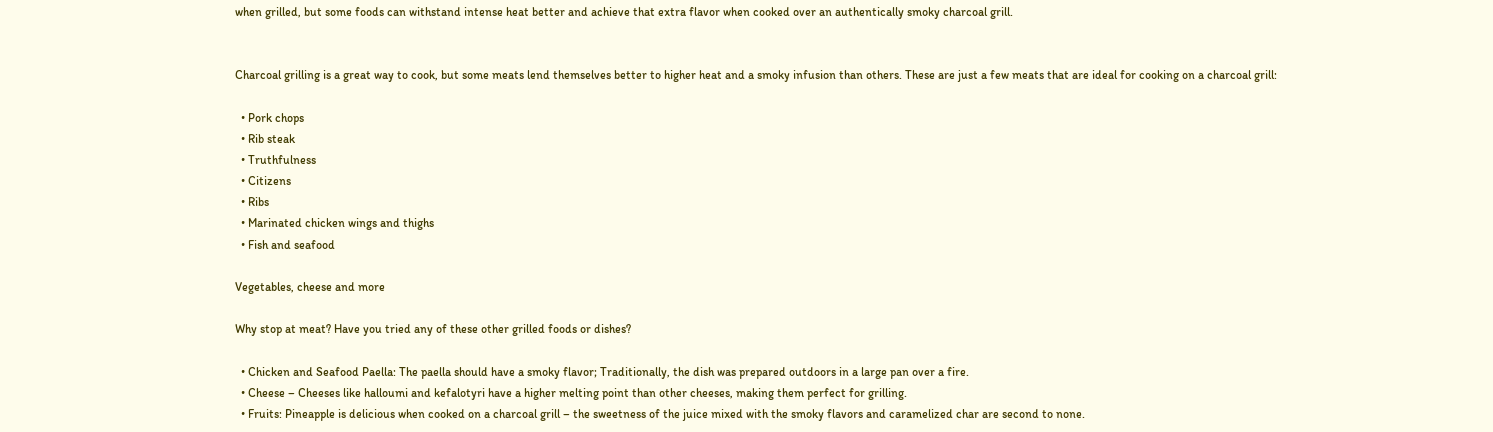when grilled, but some foods can withstand intense heat better and achieve that extra flavor when cooked over an authentically smoky charcoal grill.


Charcoal grilling is a great way to cook, but some meats lend themselves better to higher heat and a smoky infusion than others. These are just a few meats that are ideal for cooking on a charcoal grill:

  • Pork chops
  • Rib steak
  • Truthfulness
  • Citizens
  • Ribs
  • Marinated chicken wings and thighs
  • Fish and seafood

Vegetables, cheese and more

Why stop at meat? Have you tried any of these other grilled foods or dishes?

  • Chicken and Seafood Paella: The paella should have a smoky flavor; Traditionally, the dish was prepared outdoors in a large pan over a fire.
  • Cheese – Cheeses like halloumi and kefalotyri have a higher melting point than other cheeses, making them perfect for grilling.
  • Fruits: Pineapple is delicious when cooked on a charcoal grill – the sweetness of the juice mixed with the smoky flavors and caramelized char are second to none.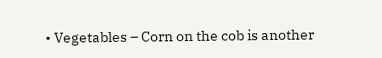• Vegetables – Corn on the cob is another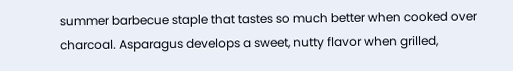summer barbecue staple that tastes so much better when cooked over charcoal. Asparagus develops a sweet, nutty flavor when grilled,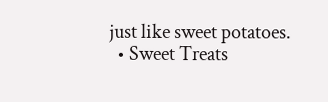just like sweet potatoes.
  • Sweet Treats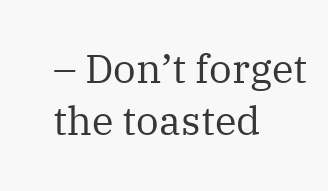– Don’t forget the toasted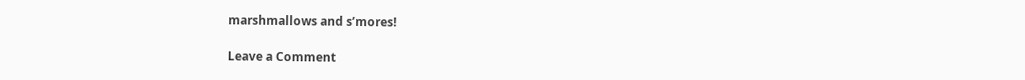marshmallows and s’mores!

Leave a Comment